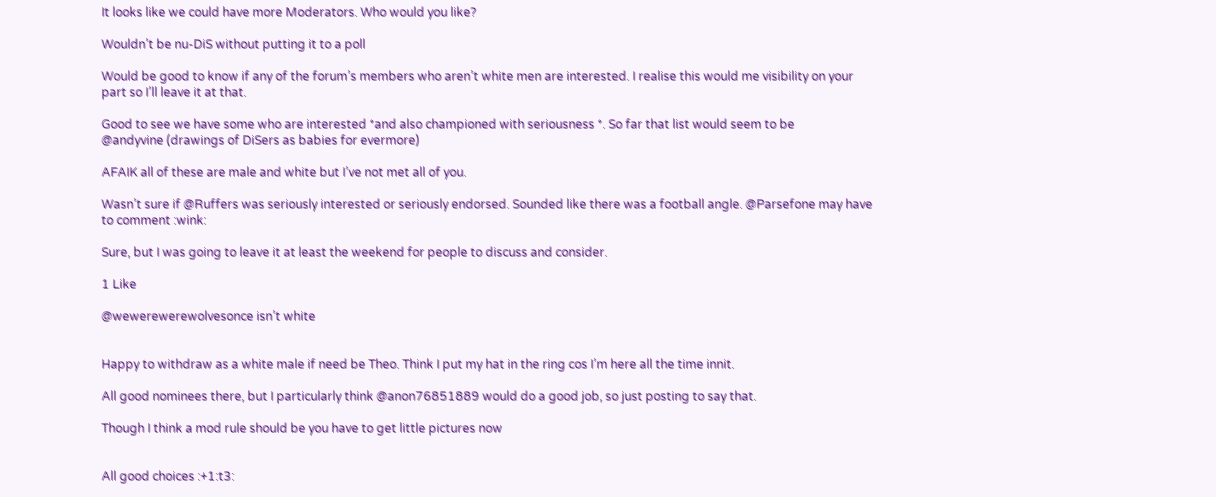It looks like we could have more Moderators. Who would you like?

Wouldn’t be nu-DiS without putting it to a poll

Would be good to know if any of the forum’s members who aren’t white men are interested. I realise this would me visibility on your part so I’ll leave it at that.

Good to see we have some who are interested *and also championed with seriousness *. So far that list would seem to be
@andyvine (drawings of DiSers as babies for evermore)

AFAIK all of these are male and white but I’ve not met all of you.

Wasn’t sure if @Ruffers was seriously interested or seriously endorsed. Sounded like there was a football angle. @Parsefone may have to comment :wink:

Sure, but I was going to leave it at least the weekend for people to discuss and consider.

1 Like

@wewerewerewolvesonce isn’t white


Happy to withdraw as a white male if need be Theo. Think I put my hat in the ring cos I’m here all the time innit.

All good nominees there, but I particularly think @anon76851889 would do a good job, so just posting to say that.

Though I think a mod rule should be you have to get little pictures now


All good choices :+1:t3: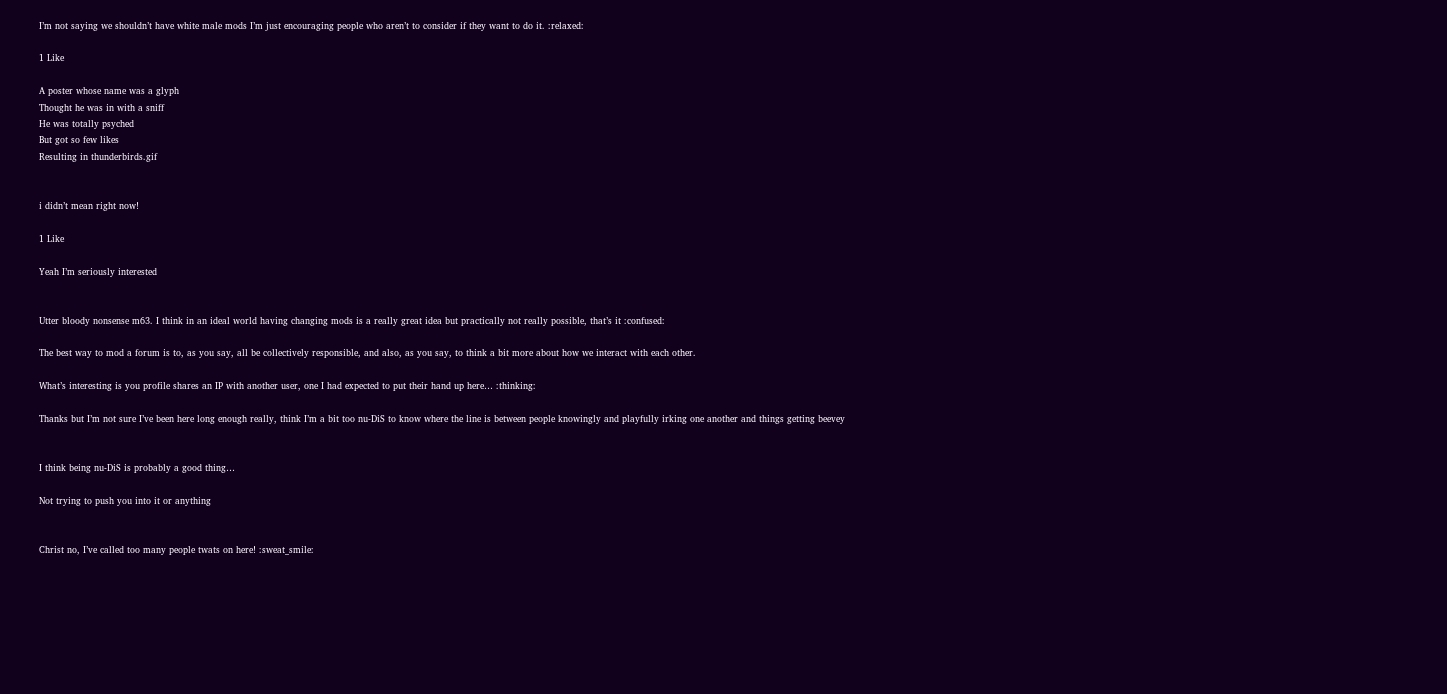I’m not saying we shouldn’t have white male mods I’m just encouraging people who aren’t to consider if they want to do it. :relaxed:

1 Like

A poster whose name was a glyph
Thought he was in with a sniff
He was totally psyched
But got so few likes
Resulting in thunderbirds.gif


i didn’t mean right now!

1 Like

Yeah I’m seriously interested


Utter bloody nonsense m63. I think in an ideal world having changing mods is a really great idea but practically not really possible, that’s it :confused:

The best way to mod a forum is to, as you say, all be collectively responsible, and also, as you say, to think a bit more about how we interact with each other.

What’s interesting is you profile shares an IP with another user, one I had expected to put their hand up here… :thinking:

Thanks but I’m not sure I’ve been here long enough really, think I’m a bit too nu-DiS to know where the line is between people knowingly and playfully irking one another and things getting beevey


I think being nu-DiS is probably a good thing…

Not trying to push you into it or anything


Christ no, I’ve called too many people twats on here! :sweat_smile: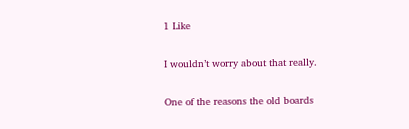1 Like

I wouldn’t worry about that really.

One of the reasons the old boards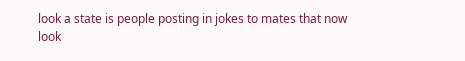look a state is people posting in jokes to mates that now look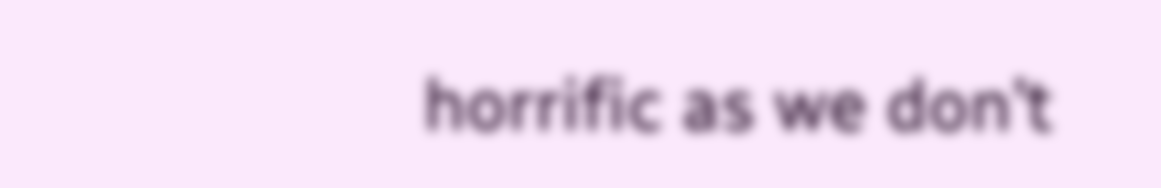horrific as we don’t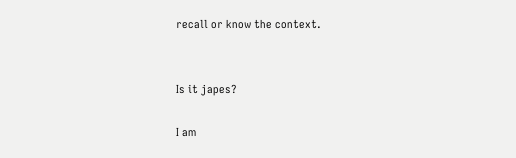recall or know the context.


Is it japes?

I am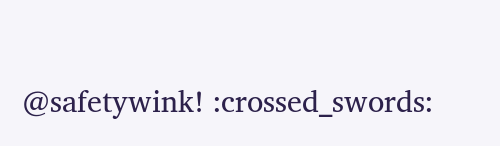@safetywink! :crossed_swords: